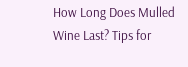How Long Does Mulled Wine Last? Tips for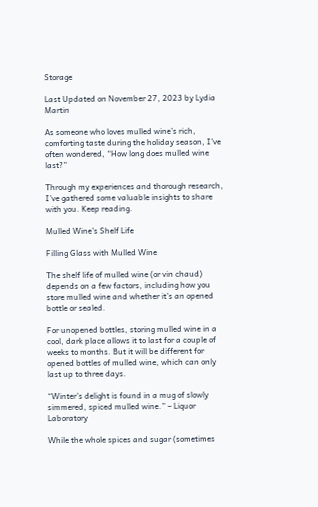Storage

Last Updated on November 27, 2023 by Lydia Martin

As someone who loves mulled wine’s rich, comforting taste during the holiday season, I’ve often wondered, “How long does mulled wine last?”

Through my experiences and thorough research, I’ve gathered some valuable insights to share with you. Keep reading.

Mulled Wine’s Shelf Life

Filling Glass with Mulled Wine

The shelf life of mulled wine (or vin chaud) depends on a few factors, including how you store mulled wine and whether it’s an opened bottle or sealed.

For unopened bottles, storing mulled wine in a cool, dark place allows it to last for a couple of weeks to months. But it will be different for opened bottles of mulled wine, which can only last up to three days.

“Winter’s delight is found in a mug of slowly simmered, spiced mulled wine.” – Liquor Laboratory

While the whole spices and sugar (sometimes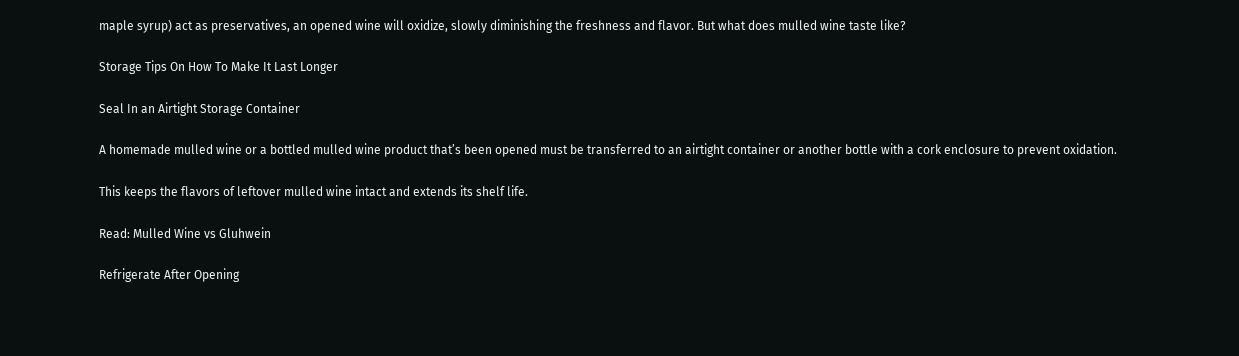maple syrup) act as preservatives, an opened wine will oxidize, slowly diminishing the freshness and flavor. But what does mulled wine taste like?

Storage Tips On How To Make It Last Longer

Seal In an Airtight Storage Container

A homemade mulled wine or a bottled mulled wine product that’s been opened must be transferred to an airtight container or another bottle with a cork enclosure to prevent oxidation.

This keeps the flavors of leftover mulled wine intact and extends its shelf life.

Read: Mulled Wine vs Gluhwein

Refrigerate After Opening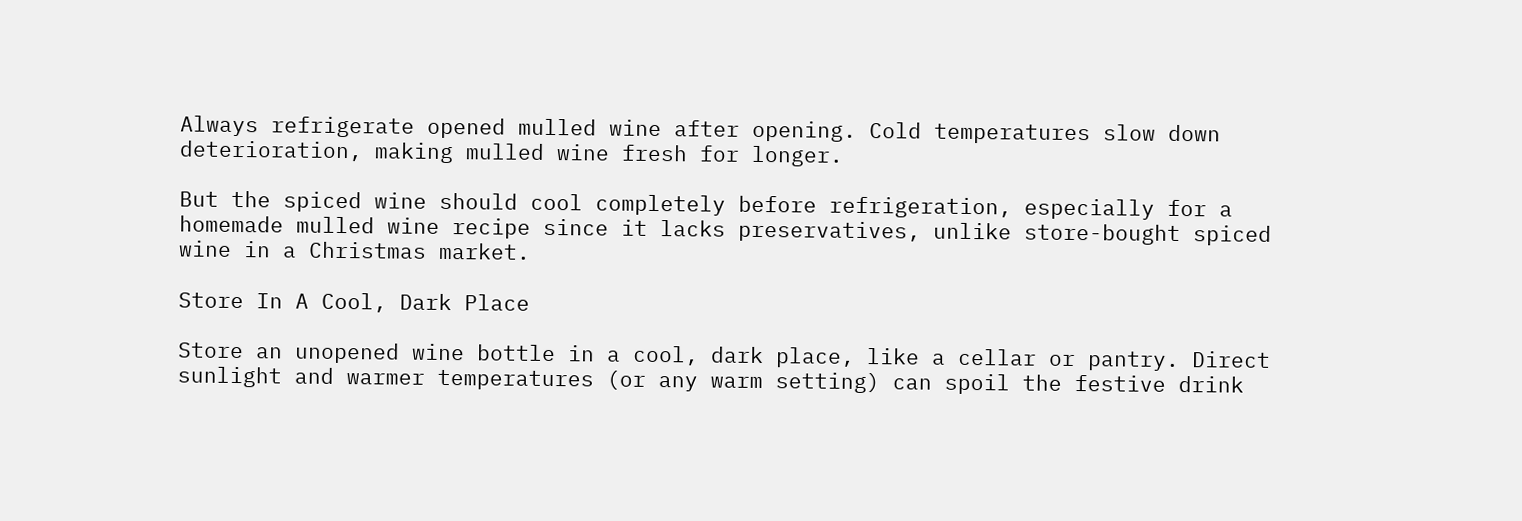Always refrigerate opened mulled wine after opening. Cold temperatures slow down deterioration, making mulled wine fresh for longer.

But the spiced wine should cool completely before refrigeration, especially for a homemade mulled wine recipe since it lacks preservatives, unlike store-bought spiced wine in a Christmas market.

Store In A Cool, Dark Place

Store an unopened wine bottle in a cool, dark place, like a cellar or pantry. Direct sunlight and warmer temperatures (or any warm setting) can spoil the festive drink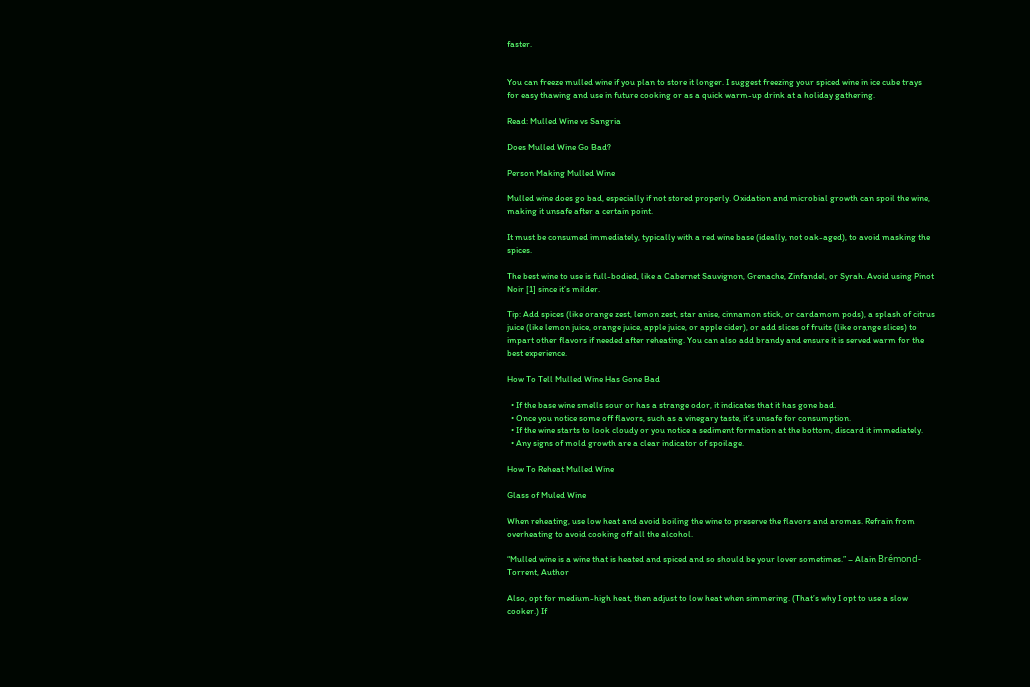faster.


You can freeze mulled wine if you plan to store it longer. I suggest freezing your spiced wine in ice cube trays for easy thawing and use in future cooking or as a quick warm-up drink at a holiday gathering.

Read: Mulled Wine vs Sangria

Does Mulled Wine Go Bad?

Person Making Mulled Wine

Mulled wine does go bad, especially if not stored properly. Oxidation and microbial growth can spoil the wine, making it unsafe after a certain point.

It must be consumed immediately, typically with a red wine base (ideally, not oak-aged), to avoid masking the spices.

The best wine to use is full-bodied, like a Cabernet Sauvignon, Grenache, Zinfandel, or Syrah. Avoid using Pinot Noir [1] since it’s milder.

Tip: Add spices (like orange zest, lemon zest, star anise, cinnamon stick, or cardamom pods), a splash of citrus juice (like lemon juice, orange juice, apple juice, or apple cider), or add slices of fruits (like orange slices) to impart other flavors if needed after reheating. You can also add brandy and ensure it is served warm for the best experience.

How To Tell Mulled Wine Has Gone Bad

  • If the base wine smells sour or has a strange odor, it indicates that it has gone bad.
  • Once you notice some off flavors, such as a vinegary taste, it’s unsafe for consumption.
  • If the wine starts to look cloudy or you notice a sediment formation at the bottom, discard it immediately.
  • Any signs of mold growth are a clear indicator of spoilage.

How To Reheat Mulled Wine

Glass of Muled Wine

When reheating, use low heat and avoid boiling the wine to preserve the flavors and aromas. Refrain from overheating to avoid cooking off all the alcohol.

“Mulled wine is a wine that is heated and spiced and so should be your lover sometimes.” – Alain Brémond-Torrent, Author

Also, opt for medium-high heat, then adjust to low heat when simmering. (That’s why I opt to use a slow cooker.) If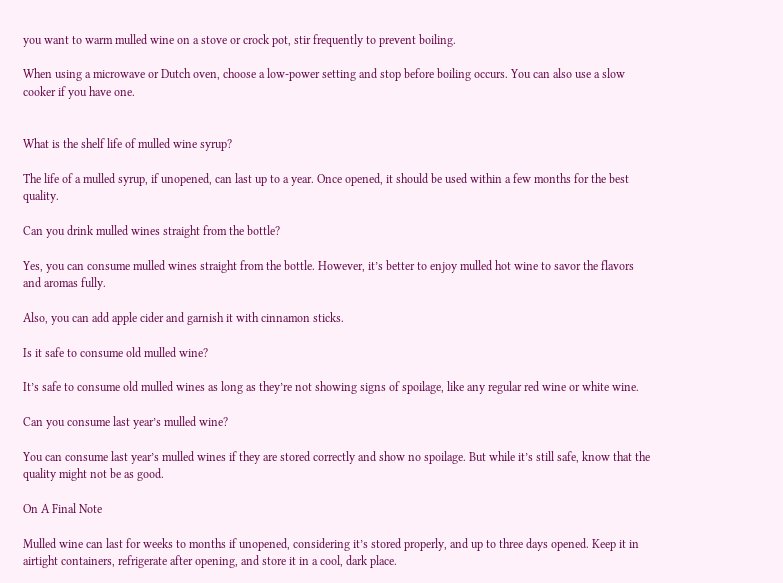you want to warm mulled wine on a stove or crock pot, stir frequently to prevent boiling.

When using a microwave or Dutch oven, choose a low-power setting and stop before boiling occurs. You can also use a slow cooker if you have one.


What is the shelf life of mulled wine syrup?

The life of a mulled syrup, if unopened, can last up to a year. Once opened, it should be used within a few months for the best quality.

Can you drink mulled wines straight from the bottle?

Yes, you can consume mulled wines straight from the bottle. However, it’s better to enjoy mulled hot wine to savor the flavors and aromas fully.

Also, you can add apple cider and garnish it with cinnamon sticks.

Is it safe to consume old mulled wine?

It’s safe to consume old mulled wines as long as they’re not showing signs of spoilage, like any regular red wine or white wine.

Can you consume last year’s mulled wine?

You can consume last year’s mulled wines if they are stored correctly and show no spoilage. But while it’s still safe, know that the quality might not be as good.

On A Final Note

Mulled wine can last for weeks to months if unopened, considering it’s stored properly, and up to three days opened. Keep it in airtight containers, refrigerate after opening, and store it in a cool, dark place.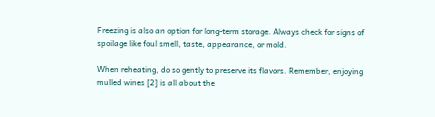Freezing is also an option for long-term storage. Always check for signs of spoilage like foul smell, taste, appearance, or mold.

When reheating, do so gently to preserve its flavors. Remember, enjoying mulled wines [2] is all about the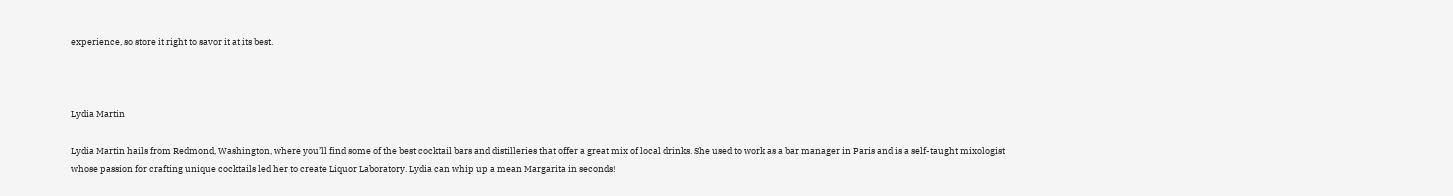experience, so store it right to savor it at its best.



Lydia Martin

Lydia Martin hails from Redmond, Washington, where you’ll find some of the best cocktail bars and distilleries that offer a great mix of local drinks. She used to work as a bar manager in Paris and is a self-taught mixologist whose passion for crafting unique cocktails led her to create Liquor Laboratory. Lydia can whip up a mean Margarita in seconds!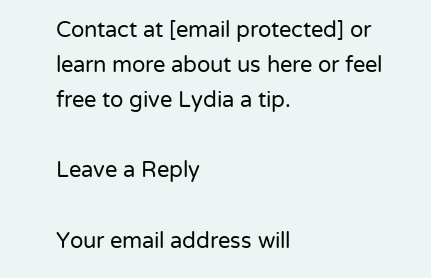Contact at [email protected] or learn more about us here or feel free to give Lydia a tip.

Leave a Reply

Your email address will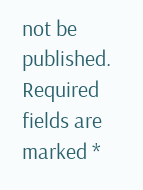not be published. Required fields are marked *